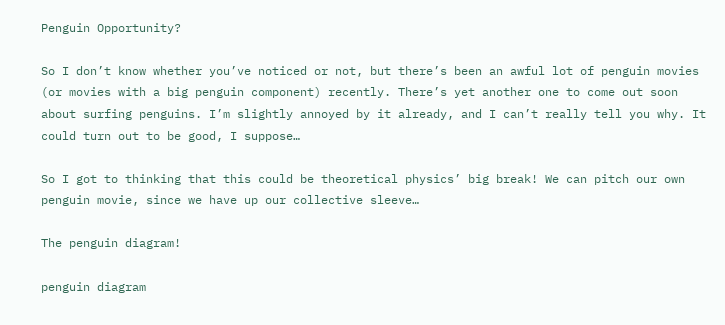Penguin Opportunity?

So I don’t know whether you’ve noticed or not, but there’s been an awful lot of penguin movies (or movies with a big penguin component) recently. There’s yet another one to come out soon about surfing penguins. I’m slightly annoyed by it already, and I can’t really tell you why. It could turn out to be good, I suppose…

So I got to thinking that this could be theoretical physics’ big break! We can pitch our own penguin movie, since we have up our collective sleeve…

The penguin diagram!

penguin diagram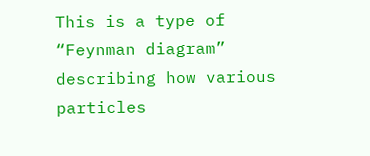This is a type of “Feynman diagram” describing how various particles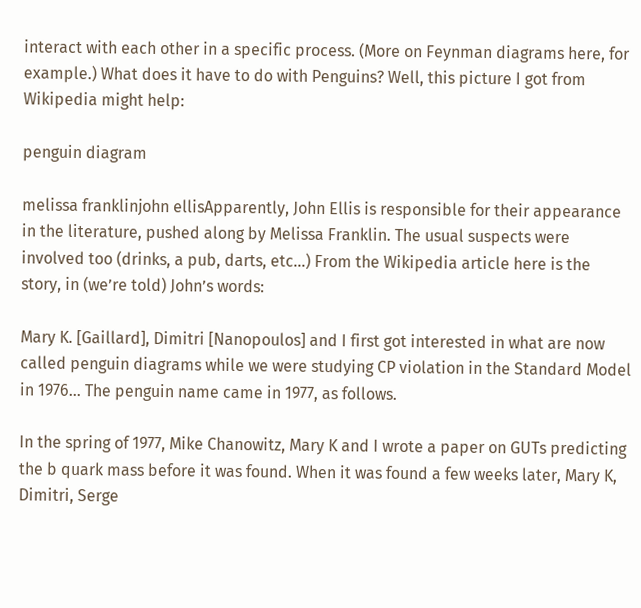interact with each other in a specific process. (More on Feynman diagrams here, for example.) What does it have to do with Penguins? Well, this picture I got from Wikipedia might help:

penguin diagram

melissa franklinjohn ellisApparently, John Ellis is responsible for their appearance in the literature, pushed along by Melissa Franklin. The usual suspects were involved too (drinks, a pub, darts, etc…) From the Wikipedia article here is the story, in (we’re told) John’s words:

Mary K. [Gaillard], Dimitri [Nanopoulos] and I first got interested in what are now called penguin diagrams while we were studying CP violation in the Standard Model in 1976… The penguin name came in 1977, as follows.

In the spring of 1977, Mike Chanowitz, Mary K and I wrote a paper on GUTs predicting the b quark mass before it was found. When it was found a few weeks later, Mary K, Dimitri, Serge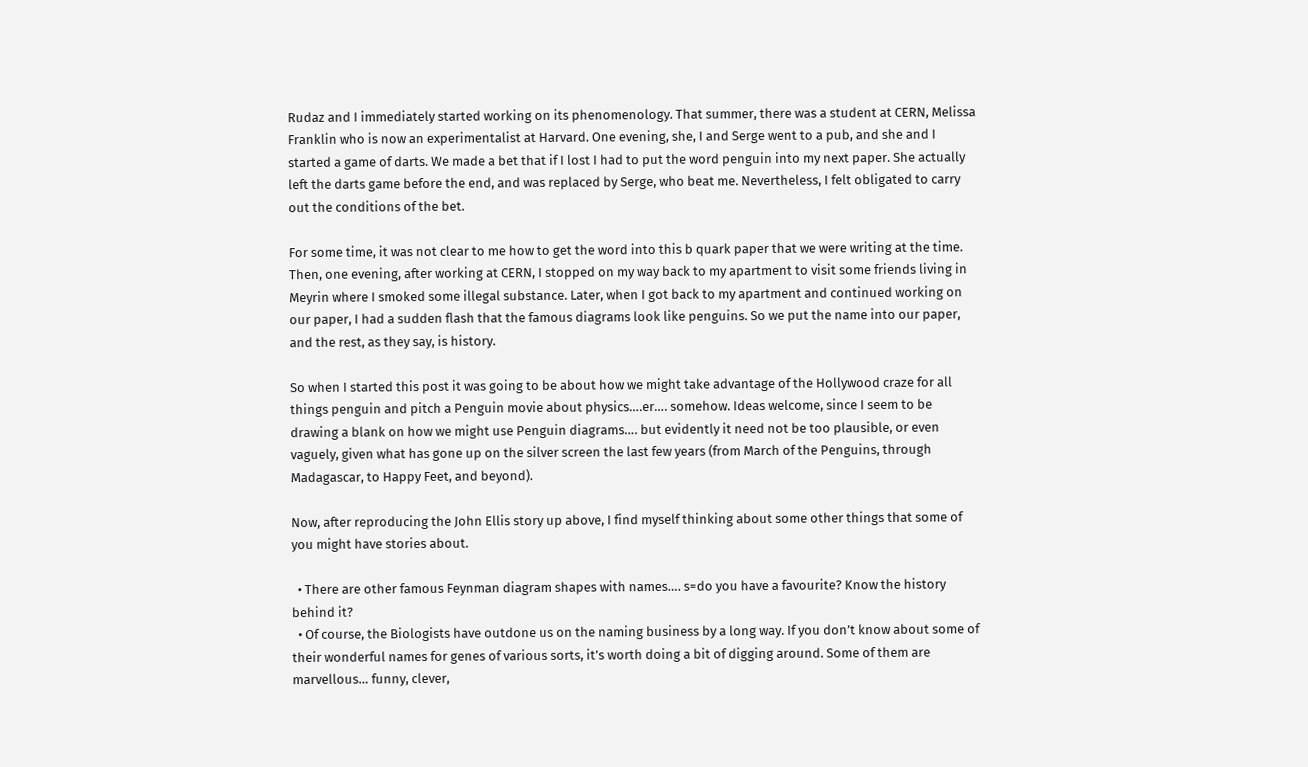Rudaz and I immediately started working on its phenomenology. That summer, there was a student at CERN, Melissa Franklin who is now an experimentalist at Harvard. One evening, she, I and Serge went to a pub, and she and I started a game of darts. We made a bet that if I lost I had to put the word penguin into my next paper. She actually left the darts game before the end, and was replaced by Serge, who beat me. Nevertheless, I felt obligated to carry out the conditions of the bet.

For some time, it was not clear to me how to get the word into this b quark paper that we were writing at the time. Then, one evening, after working at CERN, I stopped on my way back to my apartment to visit some friends living in Meyrin where I smoked some illegal substance. Later, when I got back to my apartment and continued working on our paper, I had a sudden flash that the famous diagrams look like penguins. So we put the name into our paper, and the rest, as they say, is history.

So when I started this post it was going to be about how we might take advantage of the Hollywood craze for all things penguin and pitch a Penguin movie about physics….er…. somehow. Ideas welcome, since I seem to be drawing a blank on how we might use Penguin diagrams…. but evidently it need not be too plausible, or even vaguely, given what has gone up on the silver screen the last few years (from March of the Penguins, through Madagascar, to Happy Feet, and beyond).

Now, after reproducing the John Ellis story up above, I find myself thinking about some other things that some of you might have stories about.

  • There are other famous Feynman diagram shapes with names…. s=do you have a favourite? Know the history behind it?
  • Of course, the Biologists have outdone us on the naming business by a long way. If you don’t know about some of their wonderful names for genes of various sorts, it’s worth doing a bit of digging around. Some of them are marvellous… funny, clever,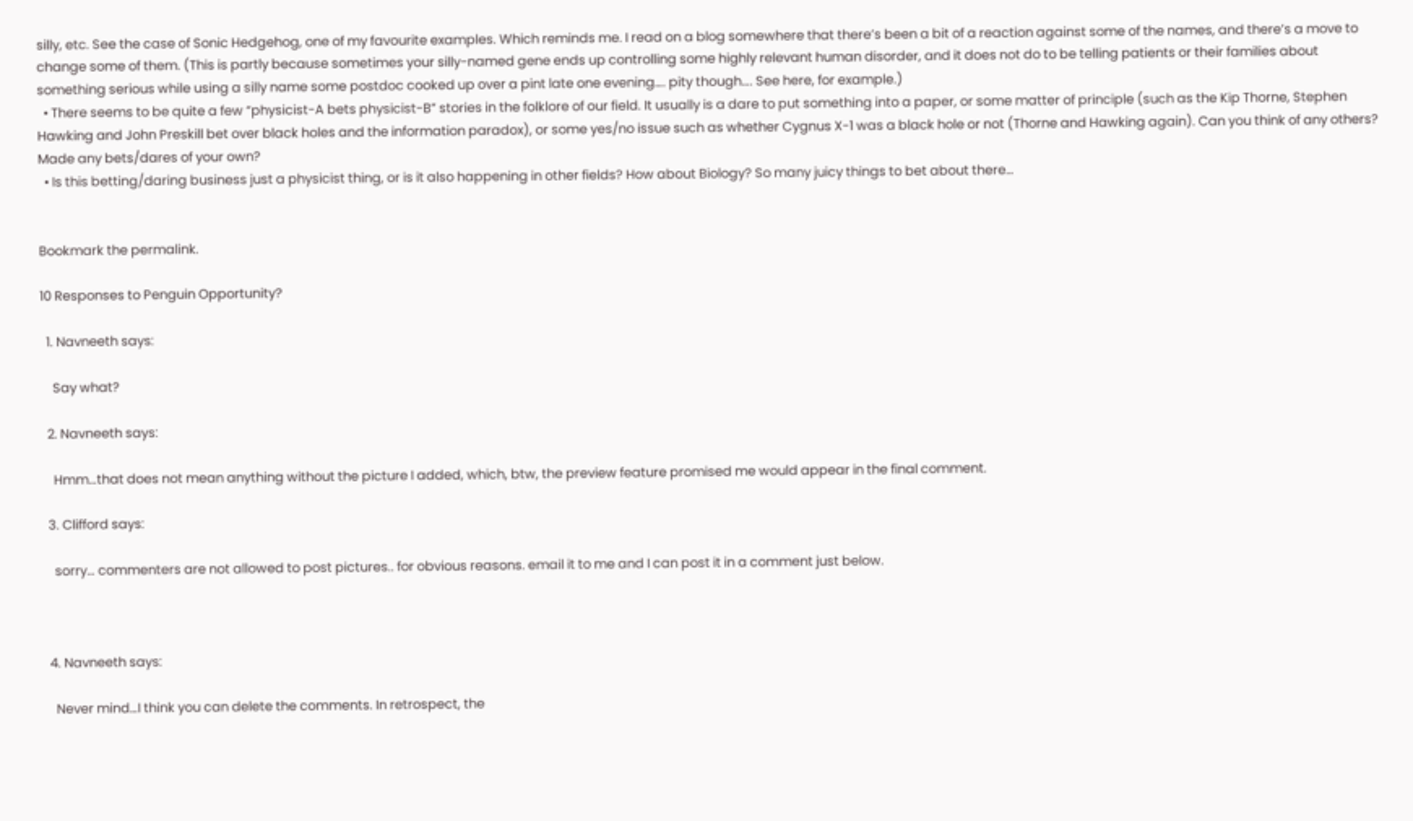silly, etc. See the case of Sonic Hedgehog, one of my favourite examples. Which reminds me. I read on a blog somewhere that there’s been a bit of a reaction against some of the names, and there’s a move to change some of them. (This is partly because sometimes your silly-named gene ends up controlling some highly relevant human disorder, and it does not do to be telling patients or their families about something serious while using a silly name some postdoc cooked up over a pint late one evening…. pity though…. See here, for example.)
  • There seems to be quite a few “physicist-A bets physicist-B” stories in the folklore of our field. It usually is a dare to put something into a paper, or some matter of principle (such as the Kip Thorne, Stephen Hawking and John Preskill bet over black holes and the information paradox), or some yes/no issue such as whether Cygnus X-1 was a black hole or not (Thorne and Hawking again). Can you think of any others? Made any bets/dares of your own?
  • Is this betting/daring business just a physicist thing, or is it also happening in other fields? How about Biology? So many juicy things to bet about there…


Bookmark the permalink.

10 Responses to Penguin Opportunity?

  1. Navneeth says:

    Say what?

  2. Navneeth says:

    Hmm…that does not mean anything without the picture I added, which, btw, the preview feature promised me would appear in the final comment.

  3. Clifford says:

    sorry… commenters are not allowed to post pictures.. for obvious reasons. email it to me and I can post it in a comment just below.



  4. Navneeth says:

    Never mind…I think you can delete the comments. In retrospect, the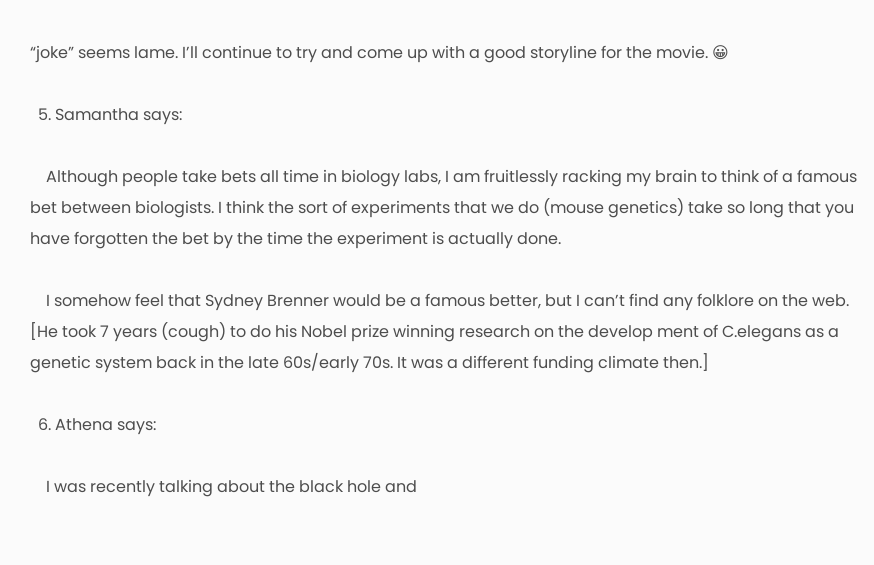“joke” seems lame. I’ll continue to try and come up with a good storyline for the movie. 😀

  5. Samantha says:

    Although people take bets all time in biology labs, I am fruitlessly racking my brain to think of a famous bet between biologists. I think the sort of experiments that we do (mouse genetics) take so long that you have forgotten the bet by the time the experiment is actually done.

    I somehow feel that Sydney Brenner would be a famous better, but I can’t find any folklore on the web. [He took 7 years (cough) to do his Nobel prize winning research on the develop ment of C.elegans as a genetic system back in the late 60s/early 70s. It was a different funding climate then.]

  6. Athena says:

    I was recently talking about the black hole and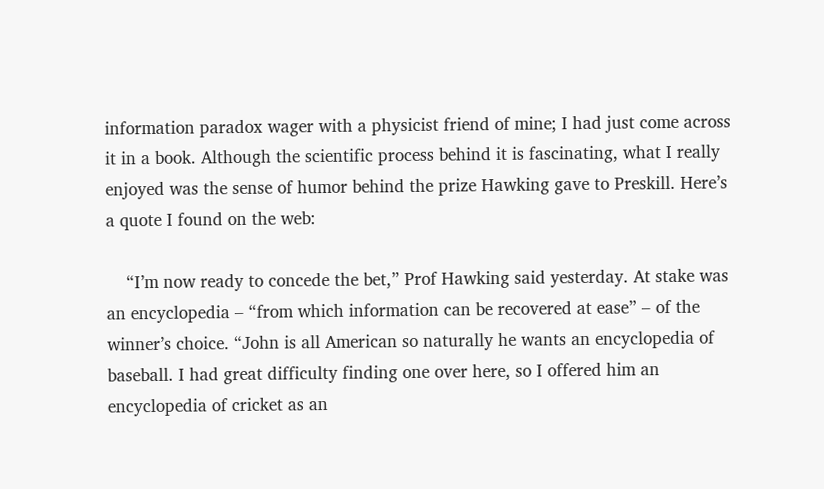information paradox wager with a physicist friend of mine; I had just come across it in a book. Although the scientific process behind it is fascinating, what I really enjoyed was the sense of humor behind the prize Hawking gave to Preskill. Here’s a quote I found on the web:

    “I’m now ready to concede the bet,” Prof Hawking said yesterday. At stake was an encyclopedia – “from which information can be recovered at ease” – of the winner’s choice. “John is all American so naturally he wants an encyclopedia of baseball. I had great difficulty finding one over here, so I offered him an encyclopedia of cricket as an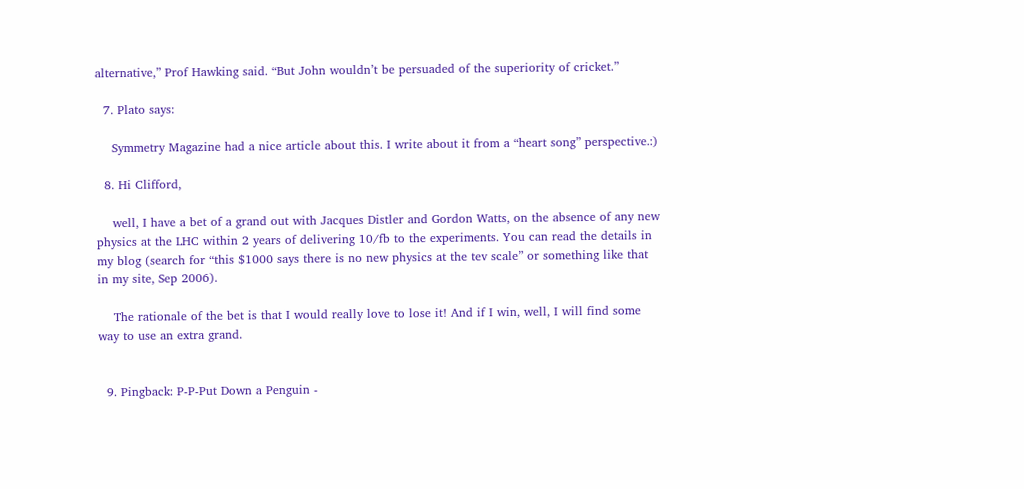alternative,” Prof Hawking said. “But John wouldn’t be persuaded of the superiority of cricket.”

  7. Plato says:

    Symmetry Magazine had a nice article about this. I write about it from a “heart song” perspective.:)

  8. Hi Clifford,

    well, I have a bet of a grand out with Jacques Distler and Gordon Watts, on the absence of any new physics at the LHC within 2 years of delivering 10/fb to the experiments. You can read the details in my blog (search for “this $1000 says there is no new physics at the tev scale” or something like that in my site, Sep 2006).

    The rationale of the bet is that I would really love to lose it! And if I win, well, I will find some way to use an extra grand.


  9. Pingback: P-P-Put Down a Penguin -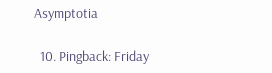Asymptotia

  10. Pingback: Friday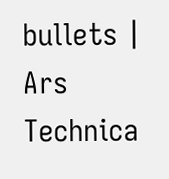bullets | Ars Technica